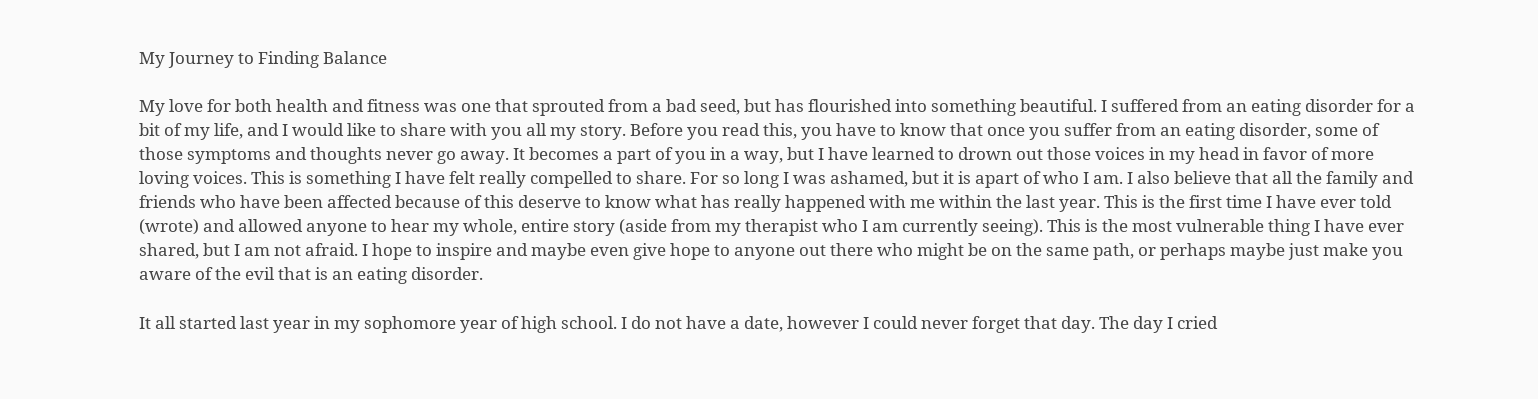My Journey to Finding Balance

My love for both health and fitness was one that sprouted from a bad seed, but has flourished into something beautiful. I suffered from an eating disorder for a bit of my life, and I would like to share with you all my story. Before you read this, you have to know that once you suffer from an eating disorder, some of those symptoms and thoughts never go away. It becomes a part of you in a way, but I have learned to drown out those voices in my head in favor of more loving voices. This is something I have felt really compelled to share. For so long I was ashamed, but it is apart of who I am. I also believe that all the family and friends who have been affected because of this deserve to know what has really happened with me within the last year. This is the first time I have ever told (wrote) and allowed anyone to hear my whole, entire story (aside from my therapist who I am currently seeing). This is the most vulnerable thing I have ever shared, but I am not afraid. I hope to inspire and maybe even give hope to anyone out there who might be on the same path, or perhaps maybe just make you aware of the evil that is an eating disorder.

It all started last year in my sophomore year of high school. I do not have a date, however I could never forget that day. The day I cried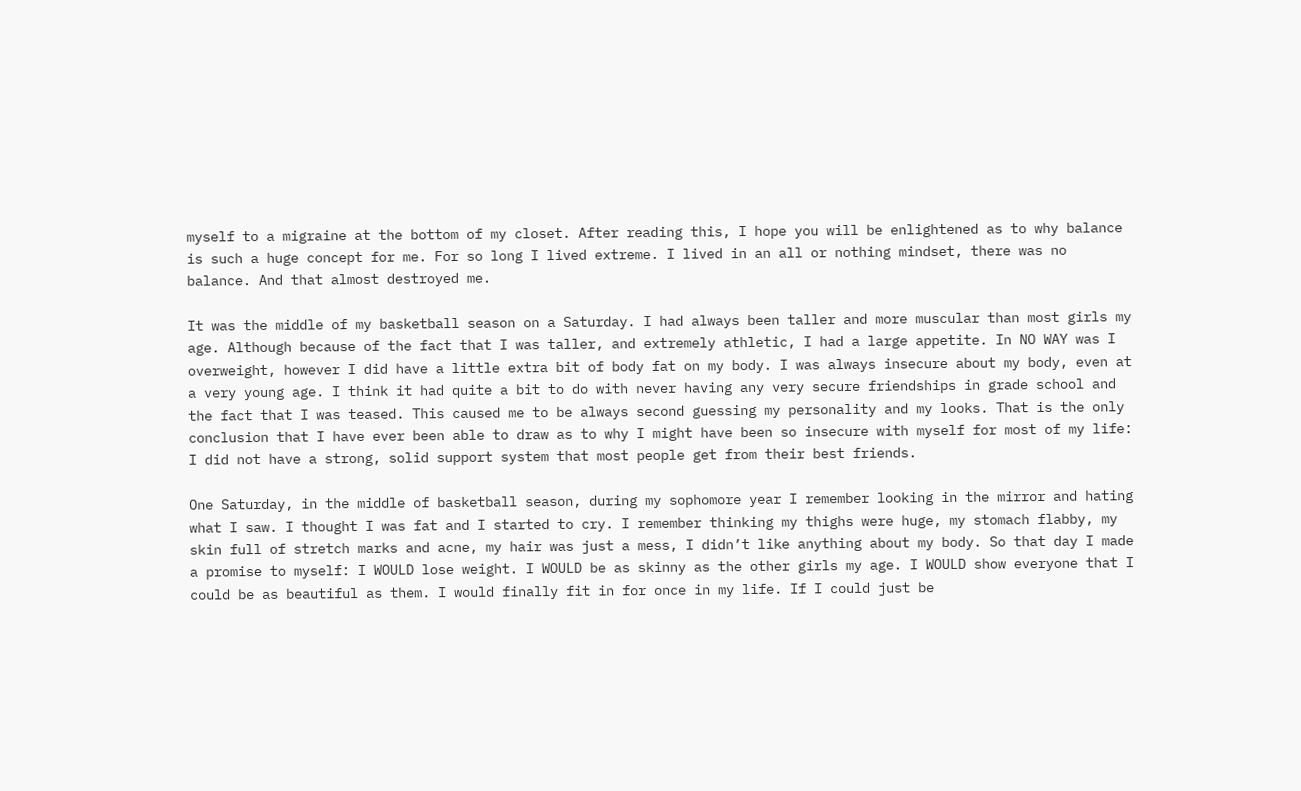myself to a migraine at the bottom of my closet. After reading this, I hope you will be enlightened as to why balance is such a huge concept for me. For so long I lived extreme. I lived in an all or nothing mindset, there was no balance. And that almost destroyed me.

It was the middle of my basketball season on a Saturday. I had always been taller and more muscular than most girls my age. Although because of the fact that I was taller, and extremely athletic, I had a large appetite. In NO WAY was I overweight, however I did have a little extra bit of body fat on my body. I was always insecure about my body, even at a very young age. I think it had quite a bit to do with never having any very secure friendships in grade school and the fact that I was teased. This caused me to be always second guessing my personality and my looks. That is the only conclusion that I have ever been able to draw as to why I might have been so insecure with myself for most of my life: I did not have a strong, solid support system that most people get from their best friends.

One Saturday, in the middle of basketball season, during my sophomore year I remember looking in the mirror and hating what I saw. I thought I was fat and I started to cry. I remember thinking my thighs were huge, my stomach flabby, my skin full of stretch marks and acne, my hair was just a mess, I didn’t like anything about my body. So that day I made a promise to myself: I WOULD lose weight. I WOULD be as skinny as the other girls my age. I WOULD show everyone that I could be as beautiful as them. I would finally fit in for once in my life. If I could just be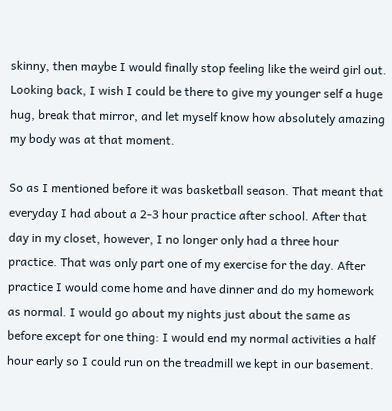skinny, then maybe I would finally stop feeling like the weird girl out. Looking back, I wish I could be there to give my younger self a huge hug, break that mirror, and let myself know how absolutely amazing my body was at that moment.

So as I mentioned before it was basketball season. That meant that everyday I had about a 2-3 hour practice after school. After that day in my closet, however, I no longer only had a three hour practice. That was only part one of my exercise for the day. After practice I would come home and have dinner and do my homework as normal. I would go about my nights just about the same as before except for one thing: I would end my normal activities a half hour early so I could run on the treadmill we kept in our basement.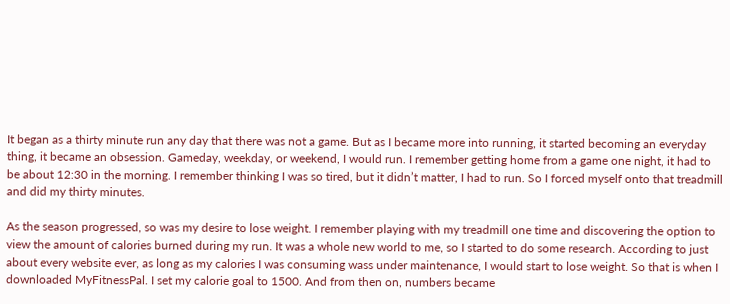It began as a thirty minute run any day that there was not a game. But as I became more into running, it started becoming an everyday thing, it became an obsession. Gameday, weekday, or weekend, I would run. I remember getting home from a game one night, it had to be about 12:30 in the morning. I remember thinking I was so tired, but it didn’t matter, I had to run. So I forced myself onto that treadmill and did my thirty minutes.

As the season progressed, so was my desire to lose weight. I remember playing with my treadmill one time and discovering the option to view the amount of calories burned during my run. It was a whole new world to me, so I started to do some research. According to just about every website ever, as long as my calories I was consuming wass under maintenance, I would start to lose weight. So that is when I downloaded MyFitnessPal. I set my calorie goal to 1500. And from then on, numbers became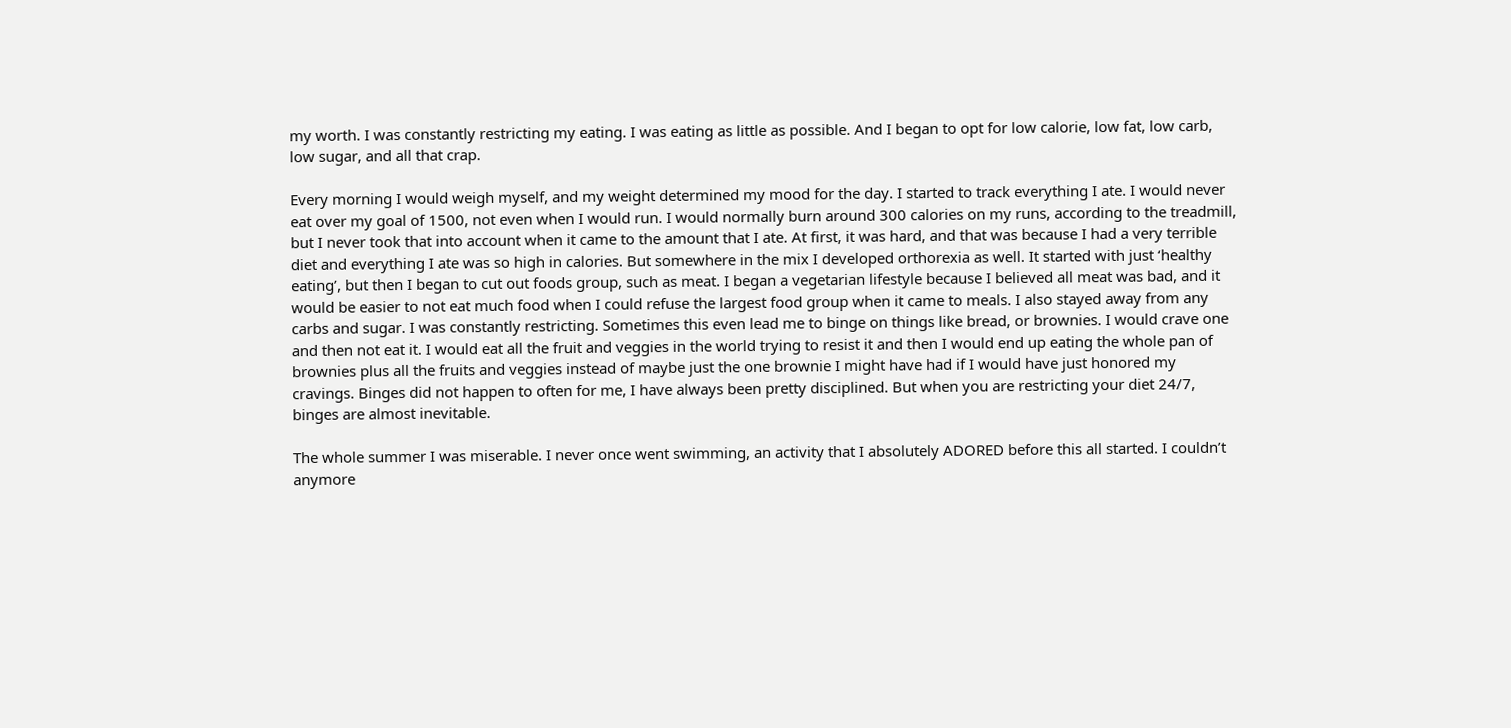my worth. I was constantly restricting my eating. I was eating as little as possible. And I began to opt for low calorie, low fat, low carb, low sugar, and all that crap.

Every morning I would weigh myself, and my weight determined my mood for the day. I started to track everything I ate. I would never eat over my goal of 1500, not even when I would run. I would normally burn around 300 calories on my runs, according to the treadmill, but I never took that into account when it came to the amount that I ate. At first, it was hard, and that was because I had a very terrible diet and everything I ate was so high in calories. But somewhere in the mix I developed orthorexia as well. It started with just ‘healthy eating’, but then I began to cut out foods group, such as meat. I began a vegetarian lifestyle because I believed all meat was bad, and it would be easier to not eat much food when I could refuse the largest food group when it came to meals. I also stayed away from any carbs and sugar. I was constantly restricting. Sometimes this even lead me to binge on things like bread, or brownies. I would crave one and then not eat it. I would eat all the fruit and veggies in the world trying to resist it and then I would end up eating the whole pan of brownies plus all the fruits and veggies instead of maybe just the one brownie I might have had if I would have just honored my cravings. Binges did not happen to often for me, I have always been pretty disciplined. But when you are restricting your diet 24/7, binges are almost inevitable.

The whole summer I was miserable. I never once went swimming, an activity that I absolutely ADORED before this all started. I couldn’t anymore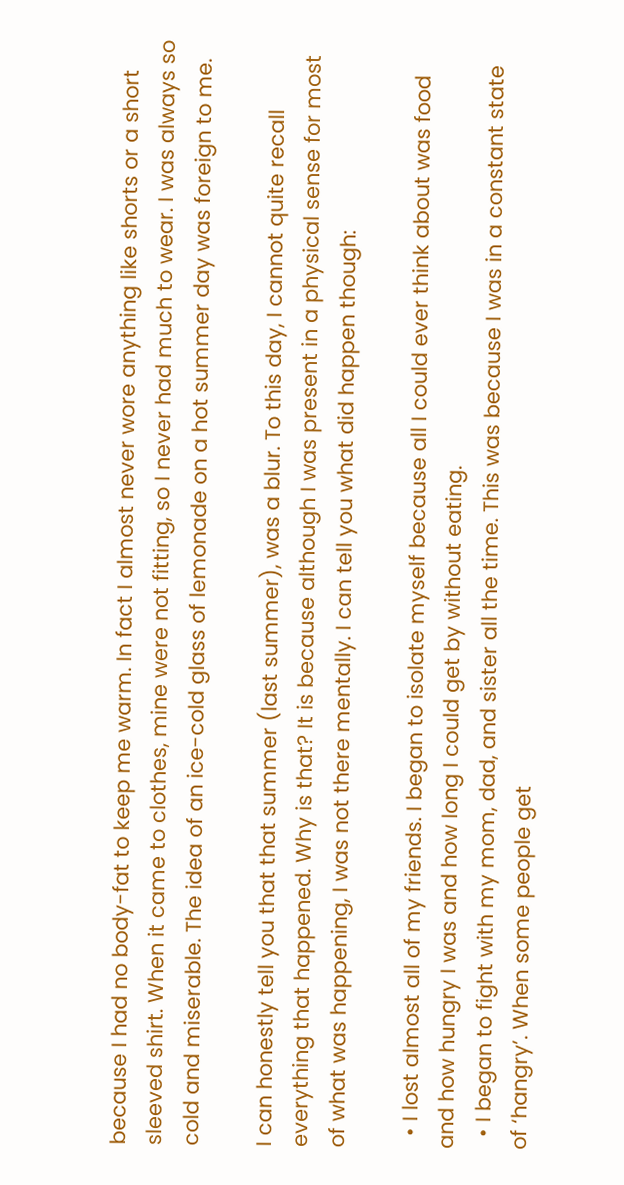because I had no body-fat to keep me warm. In fact I almost never wore anything like shorts or a short sleeved shirt. When it came to clothes, mine were not fitting, so I never had much to wear. I was always so cold and miserable. The idea of an ice-cold glass of lemonade on a hot summer day was foreign to me.

I can honestly tell you that that summer (last summer), was a blur. To this day, I cannot quite recall everything that happened. Why is that? It is because although I was present in a physical sense for most of what was happening, I was not there mentally. I can tell you what did happen though:

  • I lost almost all of my friends. I began to isolate myself because all I could ever think about was food and how hungry I was and how long I could get by without eating.
  • I began to fight with my mom, dad, and sister all the time. This was because I was in a constant state of ‘hangry’. When some people get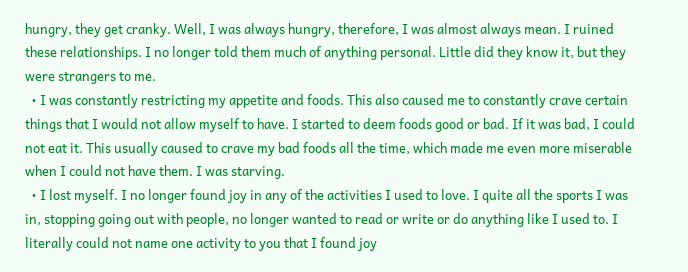hungry, they get cranky. Well, I was always hungry, therefore, I was almost always mean. I ruined these relationships. I no longer told them much of anything personal. Little did they know it, but they were strangers to me.
  • I was constantly restricting my appetite and foods. This also caused me to constantly crave certain things that I would not allow myself to have. I started to deem foods good or bad. If it was bad, I could not eat it. This usually caused to crave my bad foods all the time, which made me even more miserable when I could not have them. I was starving.
  • I lost myself. I no longer found joy in any of the activities I used to love. I quite all the sports I was in, stopping going out with people, no longer wanted to read or write or do anything like I used to. I literally could not name one activity to you that I found joy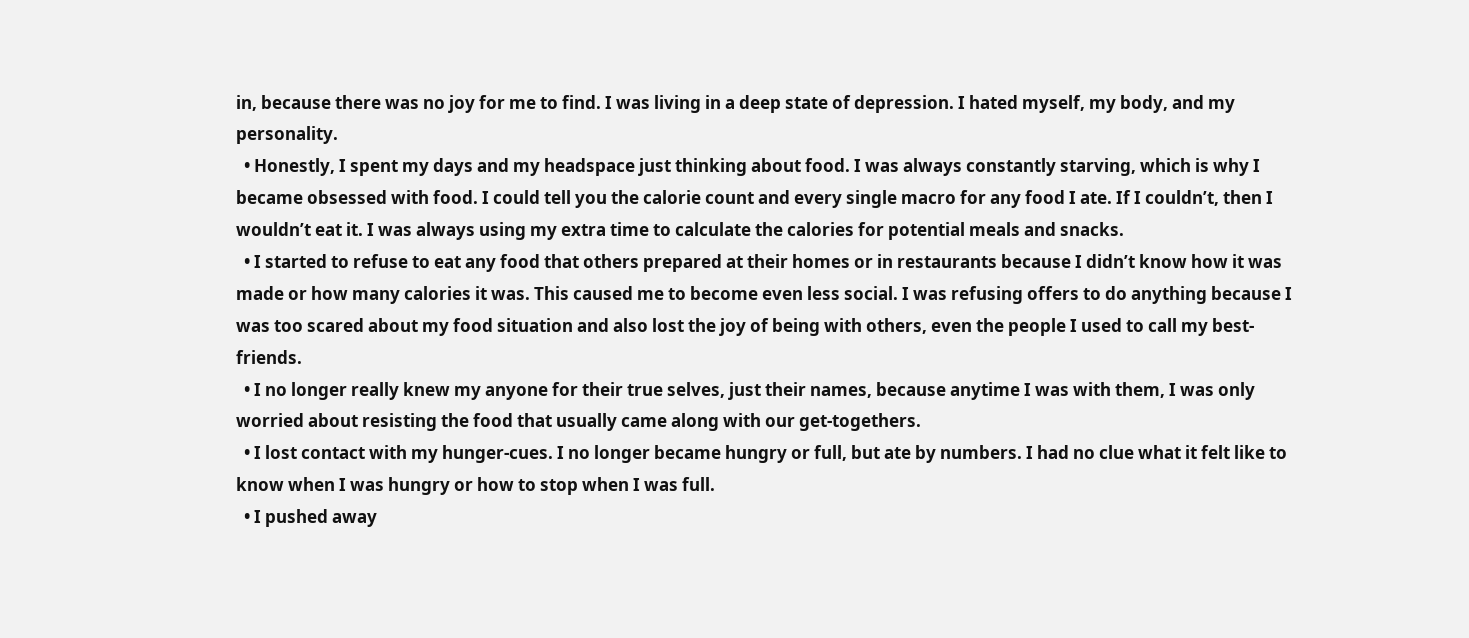in, because there was no joy for me to find. I was living in a deep state of depression. I hated myself, my body, and my personality.
  • Honestly, I spent my days and my headspace just thinking about food. I was always constantly starving, which is why I became obsessed with food. I could tell you the calorie count and every single macro for any food I ate. If I couldn’t, then I wouldn’t eat it. I was always using my extra time to calculate the calories for potential meals and snacks.
  • I started to refuse to eat any food that others prepared at their homes or in restaurants because I didn’t know how it was made or how many calories it was. This caused me to become even less social. I was refusing offers to do anything because I was too scared about my food situation and also lost the joy of being with others, even the people I used to call my best-friends.
  • I no longer really knew my anyone for their true selves, just their names, because anytime I was with them, I was only worried about resisting the food that usually came along with our get-togethers.
  • I lost contact with my hunger-cues. I no longer became hungry or full, but ate by numbers. I had no clue what it felt like to know when I was hungry or how to stop when I was full.
  • I pushed away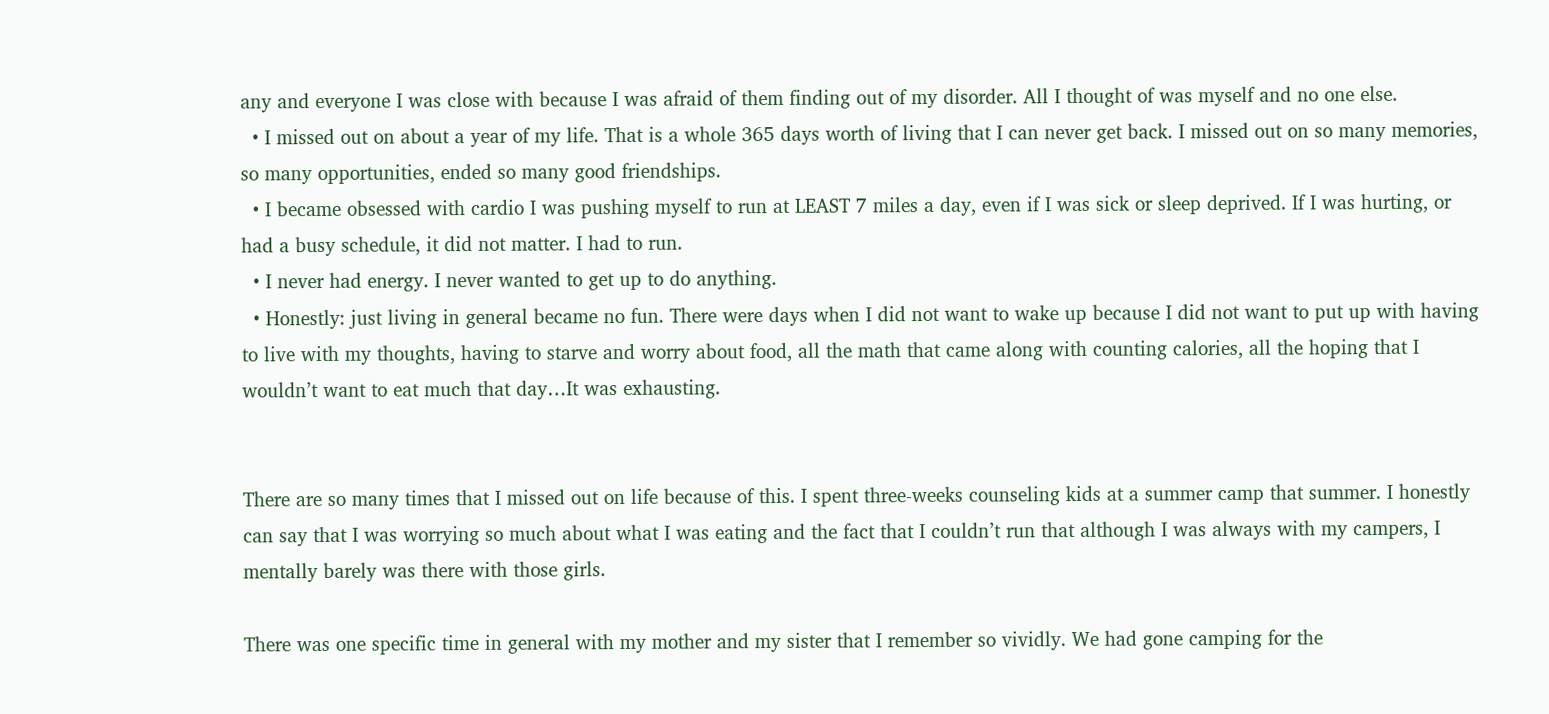any and everyone I was close with because I was afraid of them finding out of my disorder. All I thought of was myself and no one else.
  • I missed out on about a year of my life. That is a whole 365 days worth of living that I can never get back. I missed out on so many memories, so many opportunities, ended so many good friendships.
  • I became obsessed with cardio I was pushing myself to run at LEAST 7 miles a day, even if I was sick or sleep deprived. If I was hurting, or had a busy schedule, it did not matter. I had to run.
  • I never had energy. I never wanted to get up to do anything.
  • Honestly: just living in general became no fun. There were days when I did not want to wake up because I did not want to put up with having to live with my thoughts, having to starve and worry about food, all the math that came along with counting calories, all the hoping that I wouldn’t want to eat much that day…It was exhausting.


There are so many times that I missed out on life because of this. I spent three-weeks counseling kids at a summer camp that summer. I honestly can say that I was worrying so much about what I was eating and the fact that I couldn’t run that although I was always with my campers, I mentally barely was there with those girls.

There was one specific time in general with my mother and my sister that I remember so vividly. We had gone camping for the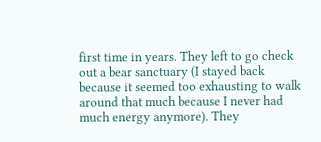first time in years. They left to go check out a bear sanctuary (I stayed back because it seemed too exhausting to walk around that much because I never had much energy anymore). They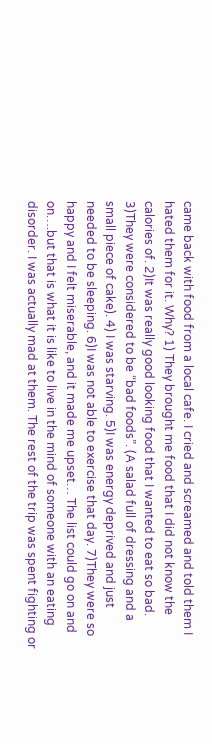came back with food from a local cafe. I cried and screamed and told them I hated them for it. Why? 1) They brought me food that I did not know the calories of. 2)It was really good looking food that I wanted to eat so bad. 3)They were considered to be “bad foods”. (A salad full of dressing and a small piece of cake). 4) I was starving. 5)I was energy deprived and just needed to be sleeping. 6)I was not able to exercise that day. 7)They were so happy and I felt miserable, and it made me upset… The list could go on and on….but that is what it is like to live in the mind of someone with an eating disorder. I was actually mad at them. The rest of the trip was spent fighting or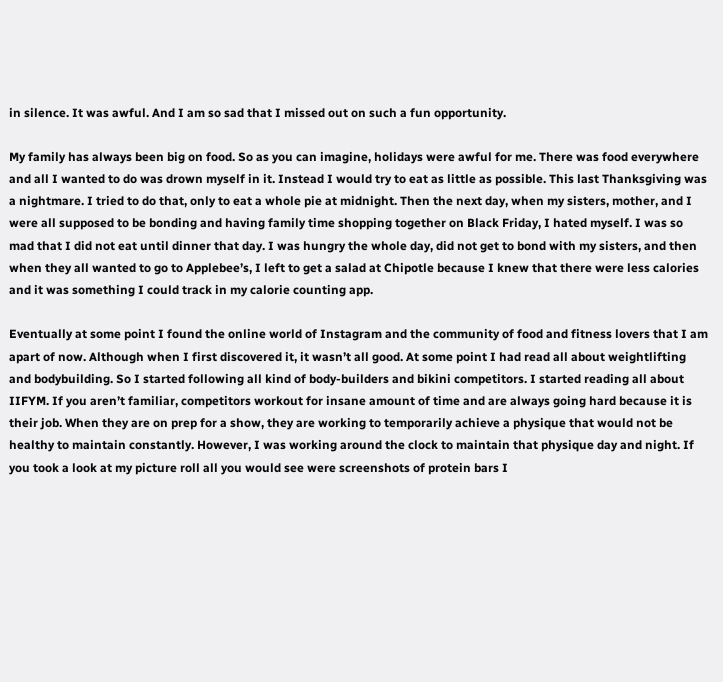in silence. It was awful. And I am so sad that I missed out on such a fun opportunity.

My family has always been big on food. So as you can imagine, holidays were awful for me. There was food everywhere and all I wanted to do was drown myself in it. Instead I would try to eat as little as possible. This last Thanksgiving was a nightmare. I tried to do that, only to eat a whole pie at midnight. Then the next day, when my sisters, mother, and I were all supposed to be bonding and having family time shopping together on Black Friday, I hated myself. I was so mad that I did not eat until dinner that day. I was hungry the whole day, did not get to bond with my sisters, and then when they all wanted to go to Applebee’s, I left to get a salad at Chipotle because I knew that there were less calories and it was something I could track in my calorie counting app.

Eventually at some point I found the online world of Instagram and the community of food and fitness lovers that I am apart of now. Although when I first discovered it, it wasn’t all good. At some point I had read all about weightlifting and bodybuilding. So I started following all kind of body-builders and bikini competitors. I started reading all about IIFYM. If you aren’t familiar, competitors workout for insane amount of time and are always going hard because it is their job. When they are on prep for a show, they are working to temporarily achieve a physique that would not be healthy to maintain constantly. However, I was working around the clock to maintain that physique day and night. If you took a look at my picture roll all you would see were screenshots of protein bars I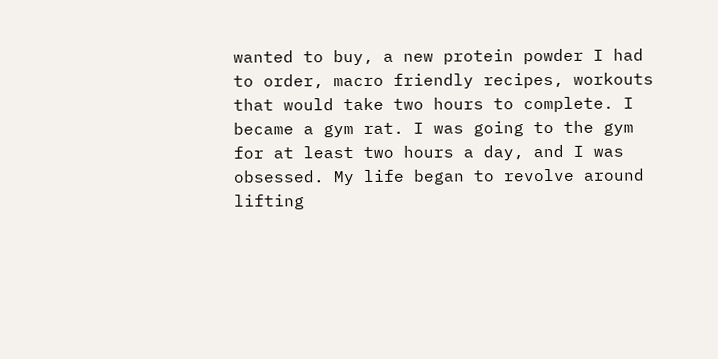wanted to buy, a new protein powder I had to order, macro friendly recipes, workouts that would take two hours to complete. I became a gym rat. I was going to the gym for at least two hours a day, and I was obsessed. My life began to revolve around lifting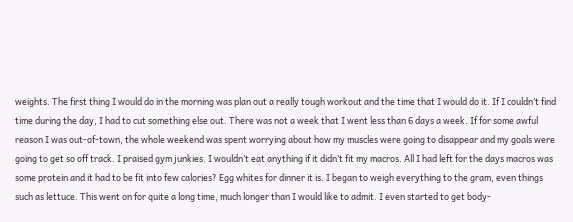weights. The first thing I would do in the morning was plan out a really tough workout and the time that I would do it. If I couldn’t find time during the day, I had to cut something else out. There was not a week that I went less than 6 days a week. If for some awful reason I was out-of-town, the whole weekend was spent worrying about how my muscles were going to disappear and my goals were going to get so off track. I praised gym junkies. I wouldn’t eat anything if it didn’t fit my macros. All I had left for the days macros was some protein and it had to be fit into few calories? Egg whites for dinner it is. I began to weigh everything to the gram, even things such as lettuce. This went on for quite a long time, much longer than I would like to admit. I even started to get body-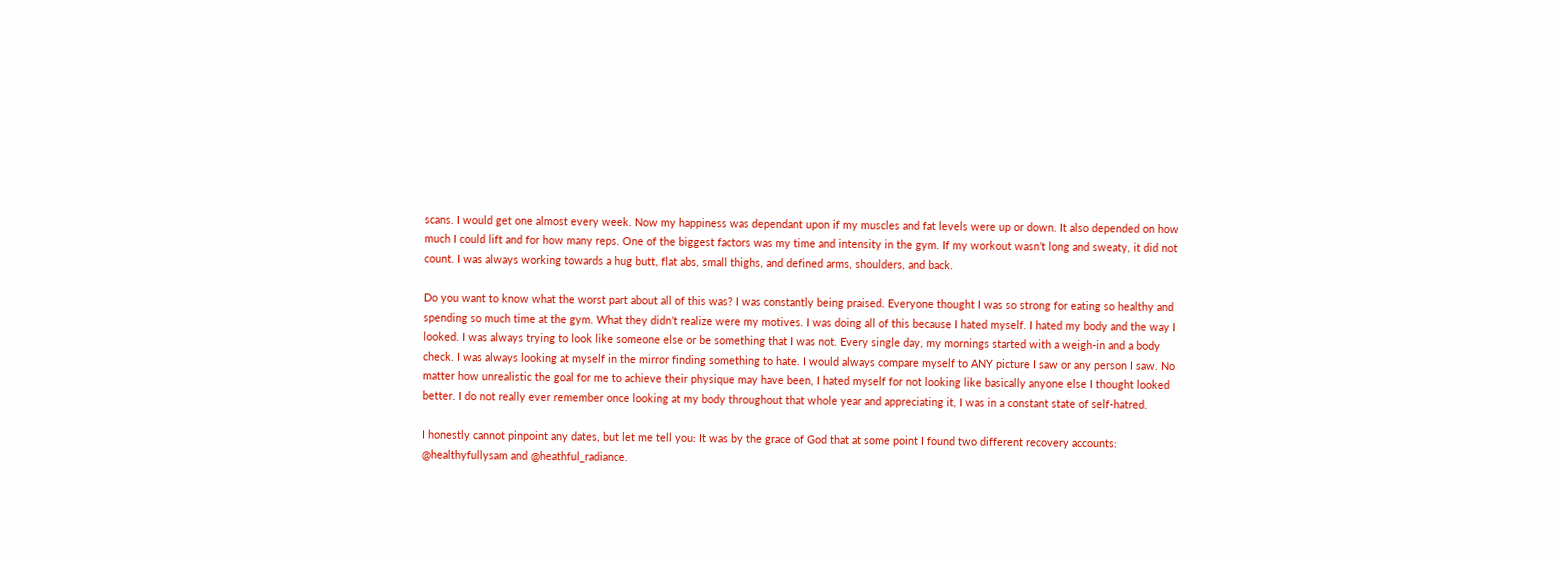scans. I would get one almost every week. Now my happiness was dependant upon if my muscles and fat levels were up or down. It also depended on how much I could lift and for how many reps. One of the biggest factors was my time and intensity in the gym. If my workout wasn’t long and sweaty, it did not count. I was always working towards a hug butt, flat abs, small thighs, and defined arms, shoulders, and back.

Do you want to know what the worst part about all of this was? I was constantly being praised. Everyone thought I was so strong for eating so healthy and spending so much time at the gym. What they didn’t realize were my motives. I was doing all of this because I hated myself. I hated my body and the way I looked. I was always trying to look like someone else or be something that I was not. Every single day, my mornings started with a weigh-in and a body check. I was always looking at myself in the mirror finding something to hate. I would always compare myself to ANY picture I saw or any person I saw. No matter how unrealistic the goal for me to achieve their physique may have been, I hated myself for not looking like basically anyone else I thought looked better. I do not really ever remember once looking at my body throughout that whole year and appreciating it, I was in a constant state of self-hatred.

I honestly cannot pinpoint any dates, but let me tell you: It was by the grace of God that at some point I found two different recovery accounts: @healthyfullysam and @heathful_radiance.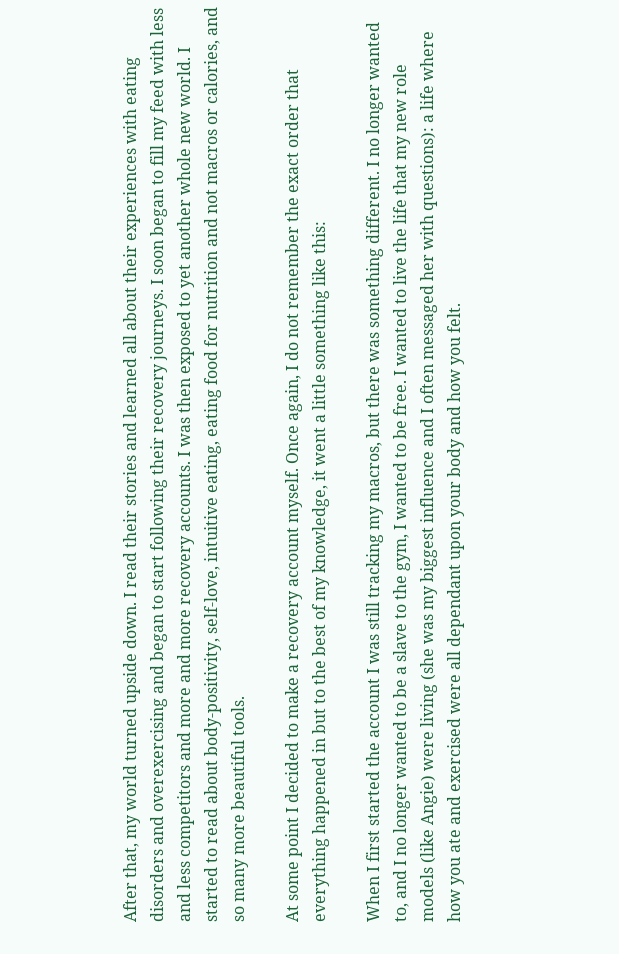After that, my world turned upside down. I read their stories and learned all about their experiences with eating disorders and overexercising and began to start following their recovery journeys. I soon began to fill my feed with less and less competitors and more and more recovery accounts. I was then exposed to yet another whole new world. I started to read about body-positivity, self-love, intuitive eating, eating food for nutrition and not macros or calories, and so many more beautiful tools.

At some point I decided to make a recovery account myself. Once again, I do not remember the exact order that everything happened in but to the best of my knowledge, it went a little something like this:

When I first started the account I was still tracking my macros, but there was something different. I no longer wanted to, and I no longer wanted to be a slave to the gym, I wanted to be free. I wanted to live the life that my new role models (like Angie) were living (she was my biggest influence and I often messaged her with questions): a life where how you ate and exercised were all dependant upon your body and how you felt.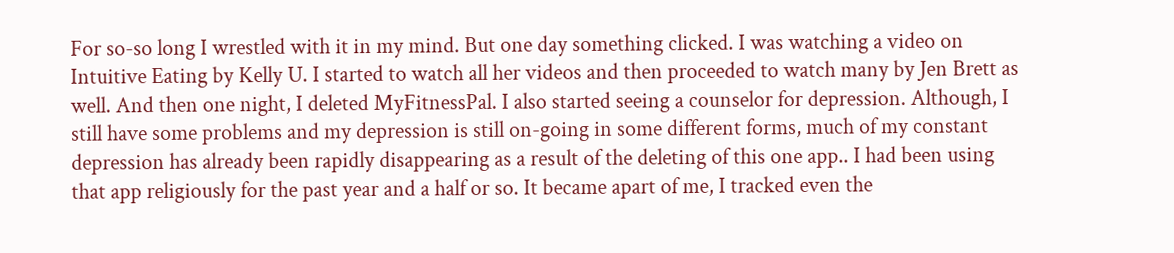For so-so long I wrestled with it in my mind. But one day something clicked. I was watching a video on Intuitive Eating by Kelly U. I started to watch all her videos and then proceeded to watch many by Jen Brett as well. And then one night, I deleted MyFitnessPal. I also started seeing a counselor for depression. Although, I still have some problems and my depression is still on-going in some different forms, much of my constant depression has already been rapidly disappearing as a result of the deleting of this one app.. I had been using that app religiously for the past year and a half or so. It became apart of me, I tracked even the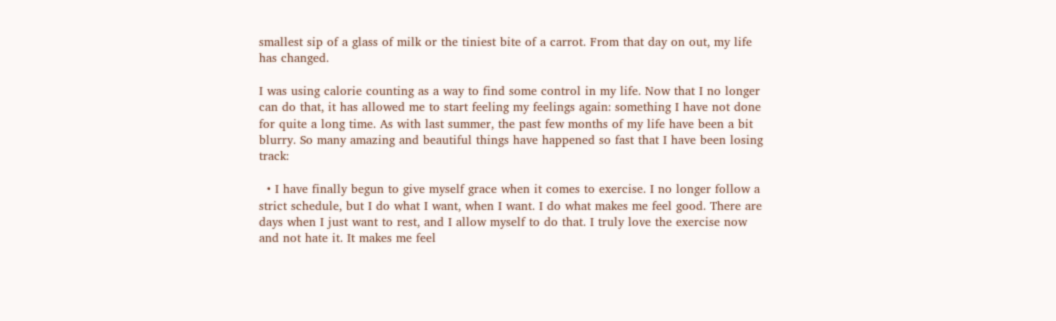smallest sip of a glass of milk or the tiniest bite of a carrot. From that day on out, my life has changed.

I was using calorie counting as a way to find some control in my life. Now that I no longer can do that, it has allowed me to start feeling my feelings again: something I have not done for quite a long time. As with last summer, the past few months of my life have been a bit blurry. So many amazing and beautiful things have happened so fast that I have been losing track:

  • I have finally begun to give myself grace when it comes to exercise. I no longer follow a strict schedule, but I do what I want, when I want. I do what makes me feel good. There are days when I just want to rest, and I allow myself to do that. I truly love the exercise now and not hate it. It makes me feel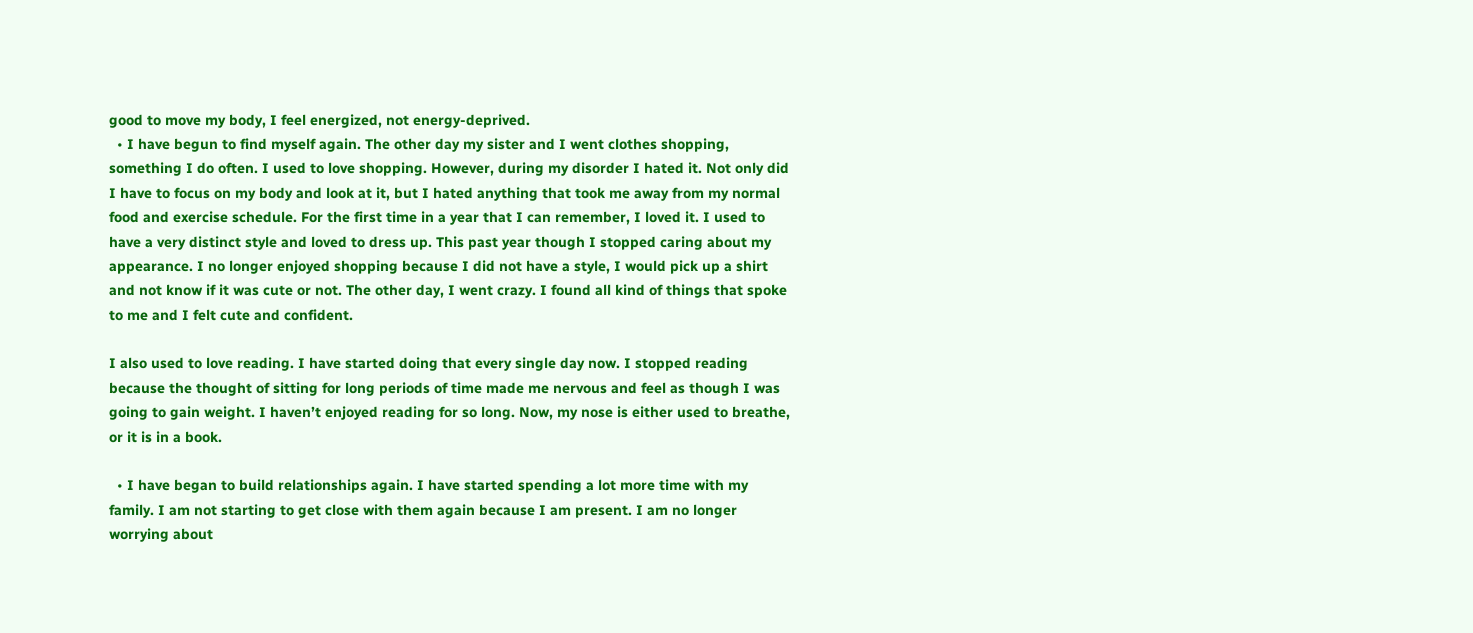good to move my body, I feel energized, not energy-deprived.
  • I have begun to find myself again. The other day my sister and I went clothes shopping, something I do often. I used to love shopping. However, during my disorder I hated it. Not only did I have to focus on my body and look at it, but I hated anything that took me away from my normal food and exercise schedule. For the first time in a year that I can remember, I loved it. I used to have a very distinct style and loved to dress up. This past year though I stopped caring about my appearance. I no longer enjoyed shopping because I did not have a style, I would pick up a shirt and not know if it was cute or not. The other day, I went crazy. I found all kind of things that spoke to me and I felt cute and confident.

I also used to love reading. I have started doing that every single day now. I stopped reading because the thought of sitting for long periods of time made me nervous and feel as though I was going to gain weight. I haven’t enjoyed reading for so long. Now, my nose is either used to breathe, or it is in a book.

  • I have began to build relationships again. I have started spending a lot more time with my family. I am not starting to get close with them again because I am present. I am no longer worrying about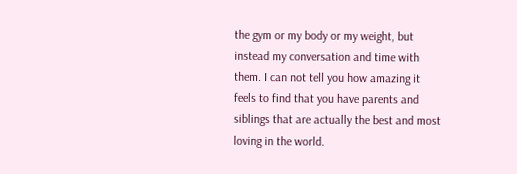the gym or my body or my weight, but instead my conversation and time with them. I can not tell you how amazing it feels to find that you have parents and siblings that are actually the best and most loving in the world.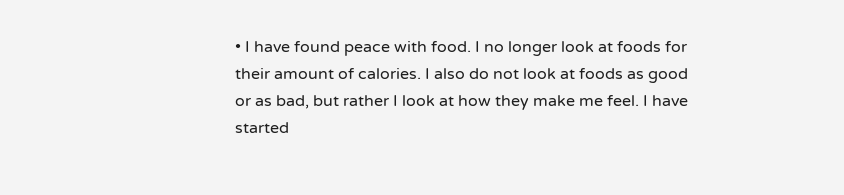• I have found peace with food. I no longer look at foods for their amount of calories. I also do not look at foods as good or as bad, but rather I look at how they make me feel. I have started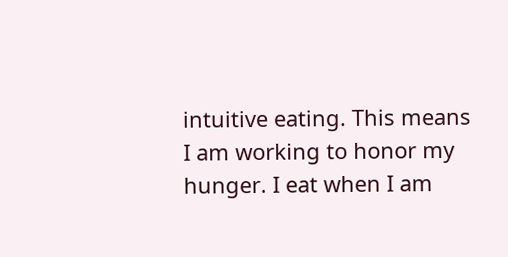intuitive eating. This means I am working to honor my hunger. I eat when I am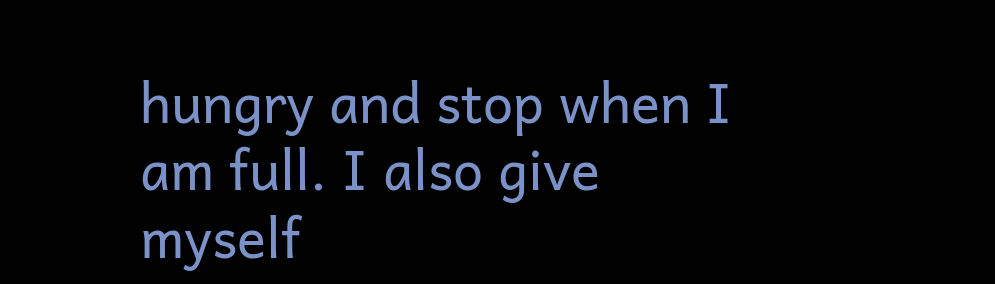hungry and stop when I am full. I also give myself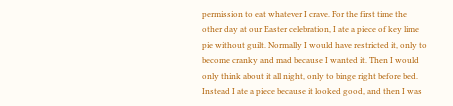permission to eat whatever I crave. For the first time the other day at our Easter celebration, I ate a piece of key lime pie without guilt. Normally I would have restricted it, only to become cranky and mad because I wanted it. Then I would only think about it all night, only to binge right before bed. Instead I ate a piece because it looked good, and then I was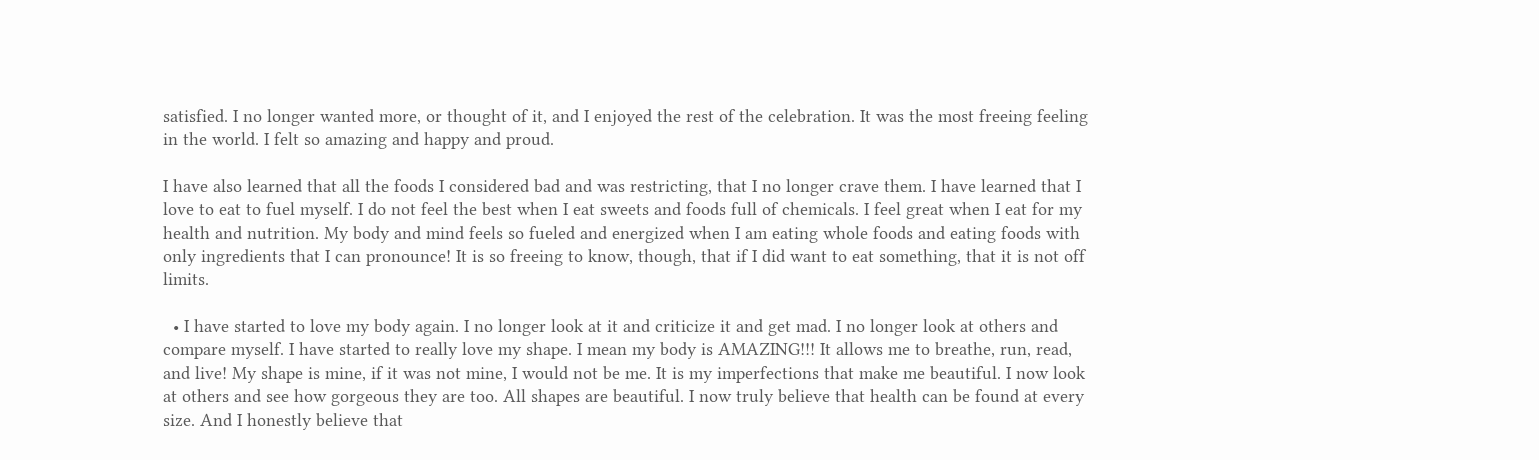satisfied. I no longer wanted more, or thought of it, and I enjoyed the rest of the celebration. It was the most freeing feeling in the world. I felt so amazing and happy and proud.

I have also learned that all the foods I considered bad and was restricting, that I no longer crave them. I have learned that I love to eat to fuel myself. I do not feel the best when I eat sweets and foods full of chemicals. I feel great when I eat for my health and nutrition. My body and mind feels so fueled and energized when I am eating whole foods and eating foods with only ingredients that I can pronounce! It is so freeing to know, though, that if I did want to eat something, that it is not off limits.

  • I have started to love my body again. I no longer look at it and criticize it and get mad. I no longer look at others and compare myself. I have started to really love my shape. I mean my body is AMAZING!!! It allows me to breathe, run, read, and live! My shape is mine, if it was not mine, I would not be me. It is my imperfections that make me beautiful. I now look at others and see how gorgeous they are too. All shapes are beautiful. I now truly believe that health can be found at every size. And I honestly believe that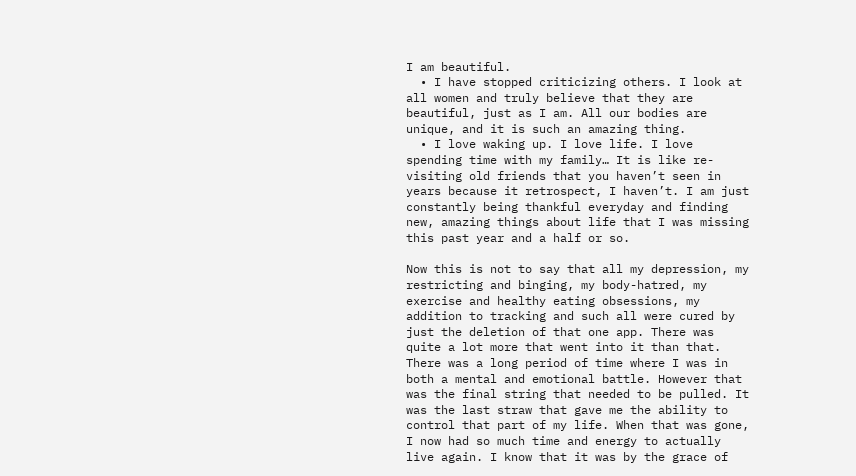I am beautiful.
  • I have stopped criticizing others. I look at all women and truly believe that they are beautiful, just as I am. All our bodies are unique, and it is such an amazing thing.
  • I love waking up. I love life. I love spending time with my family… It is like re-visiting old friends that you haven’t seen in years because it retrospect, I haven’t. I am just constantly being thankful everyday and finding new, amazing things about life that I was missing this past year and a half or so.

Now this is not to say that all my depression, my restricting and binging, my body-hatred, my exercise and healthy eating obsessions, my addition to tracking and such all were cured by just the deletion of that one app. There was quite a lot more that went into it than that. There was a long period of time where I was in both a mental and emotional battle. However that was the final string that needed to be pulled. It was the last straw that gave me the ability to control that part of my life. When that was gone, I now had so much time and energy to actually live again. I know that it was by the grace of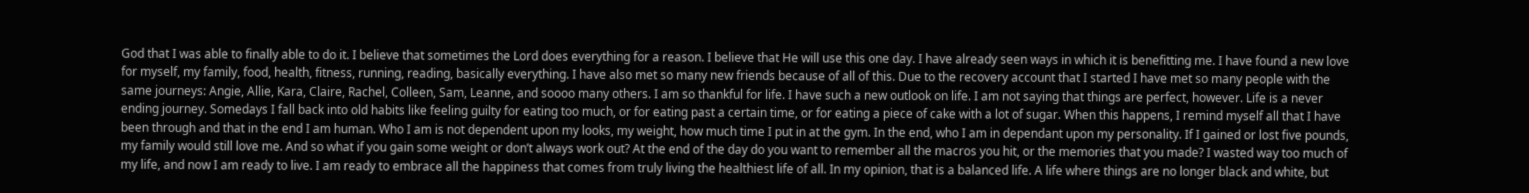God that I was able to finally able to do it. I believe that sometimes the Lord does everything for a reason. I believe that He will use this one day. I have already seen ways in which it is benefitting me. I have found a new love for myself, my family, food, health, fitness, running, reading, basically everything. I have also met so many new friends because of all of this. Due to the recovery account that I started I have met so many people with the same journeys: Angie, Allie, Kara, Claire, Rachel, Colleen, Sam, Leanne, and soooo many others. I am so thankful for life. I have such a new outlook on life. I am not saying that things are perfect, however. Life is a never ending journey. Somedays I fall back into old habits like feeling guilty for eating too much, or for eating past a certain time, or for eating a piece of cake with a lot of sugar. When this happens, I remind myself all that I have been through and that in the end I am human. Who I am is not dependent upon my looks, my weight, how much time I put in at the gym. In the end, who I am in dependant upon my personality. If I gained or lost five pounds, my family would still love me. And so what if you gain some weight or don’t always work out? At the end of the day do you want to remember all the macros you hit, or the memories that you made? I wasted way too much of my life, and now I am ready to live. I am ready to embrace all the happiness that comes from truly living the healthiest life of all. In my opinion, that is a balanced life. A life where things are no longer black and white, but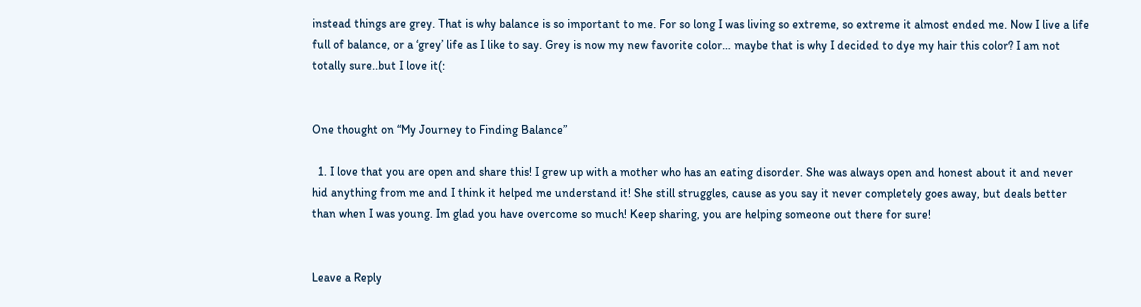instead things are grey. That is why balance is so important to me. For so long I was living so extreme, so extreme it almost ended me. Now I live a life full of balance, or a ‘grey’ life as I like to say. Grey is now my new favorite color… maybe that is why I decided to dye my hair this color? I am not totally sure..but I love it(:


One thought on “My Journey to Finding Balance”

  1. I love that you are open and share this! I grew up with a mother who has an eating disorder. She was always open and honest about it and never hid anything from me and I think it helped me understand it! She still struggles, cause as you say it never completely goes away, but deals better than when I was young. Im glad you have overcome so much! Keep sharing, you are helping someone out there for sure!


Leave a Reply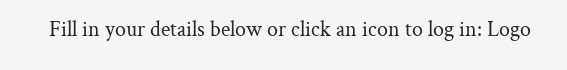Fill in your details below or click an icon to log in: Logo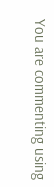You are commenting using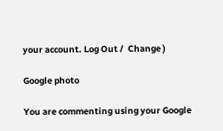your account. Log Out /  Change )

Google photo

You are commenting using your Google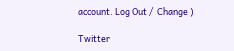account. Log Out /  Change )

Twitter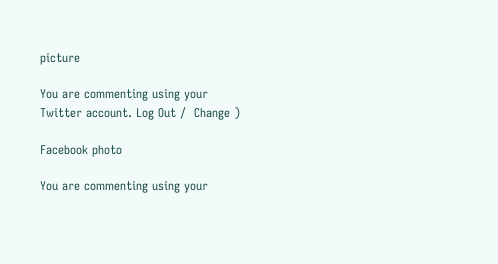picture

You are commenting using your Twitter account. Log Out /  Change )

Facebook photo

You are commenting using your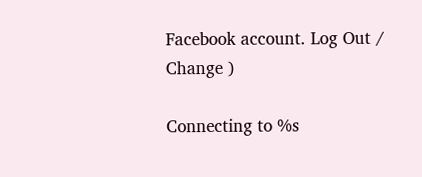Facebook account. Log Out /  Change )

Connecting to %s